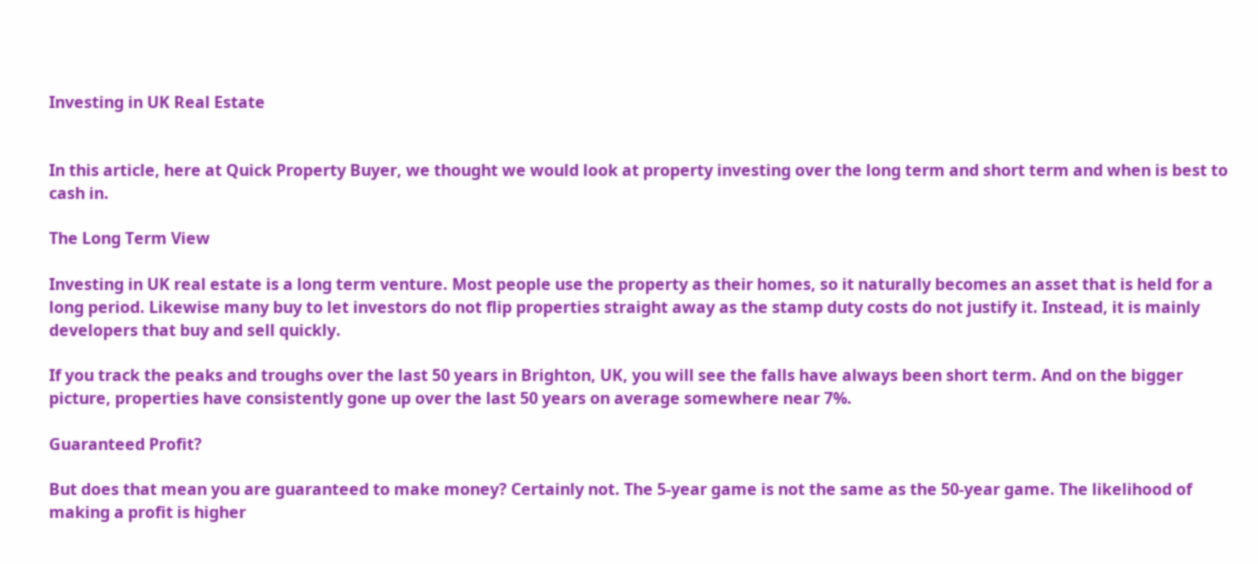Investing in UK Real Estate


In this article, here at Quick Property Buyer, we thought we would look at property investing over the long term and short term and when is best to cash in.

The Long Term View

Investing in UK real estate is a long term venture. Most people use the property as their homes, so it naturally becomes an asset that is held for a long period. Likewise many buy to let investors do not flip properties straight away as the stamp duty costs do not justify it. Instead, it is mainly developers that buy and sell quickly.

If you track the peaks and troughs over the last 50 years in Brighton, UK, you will see the falls have always been short term. And on the bigger picture, properties have consistently gone up over the last 50 years on average somewhere near 7%.

Guaranteed Profit?

But does that mean you are guaranteed to make money? Certainly not. The 5-year game is not the same as the 50-year game. The likelihood of making a profit is higher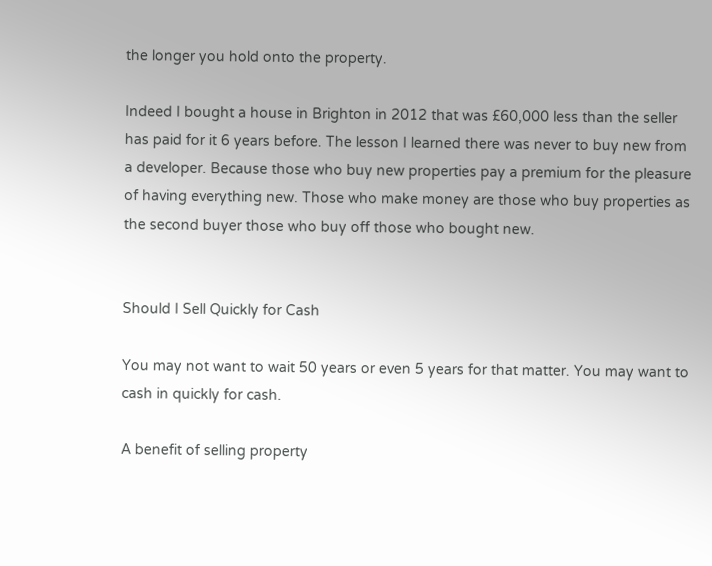the longer you hold onto the property.

Indeed I bought a house in Brighton in 2012 that was £60,000 less than the seller has paid for it 6 years before. The lesson I learned there was never to buy new from a developer. Because those who buy new properties pay a premium for the pleasure of having everything new. Those who make money are those who buy properties as the second buyer those who buy off those who bought new.


Should I Sell Quickly for Cash

You may not want to wait 50 years or even 5 years for that matter. You may want to cash in quickly for cash.

A benefit of selling property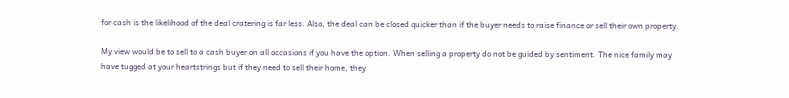for cash is the likelihood of the deal cratering is far less. Also, the deal can be closed quicker than if the buyer needs to raise finance or sell their own property.

My view would be to sell to a cash buyer on all occasions if you have the option. When selling a property do not be guided by sentiment. The nice family may have tugged at your heartstrings but if they need to sell their home, they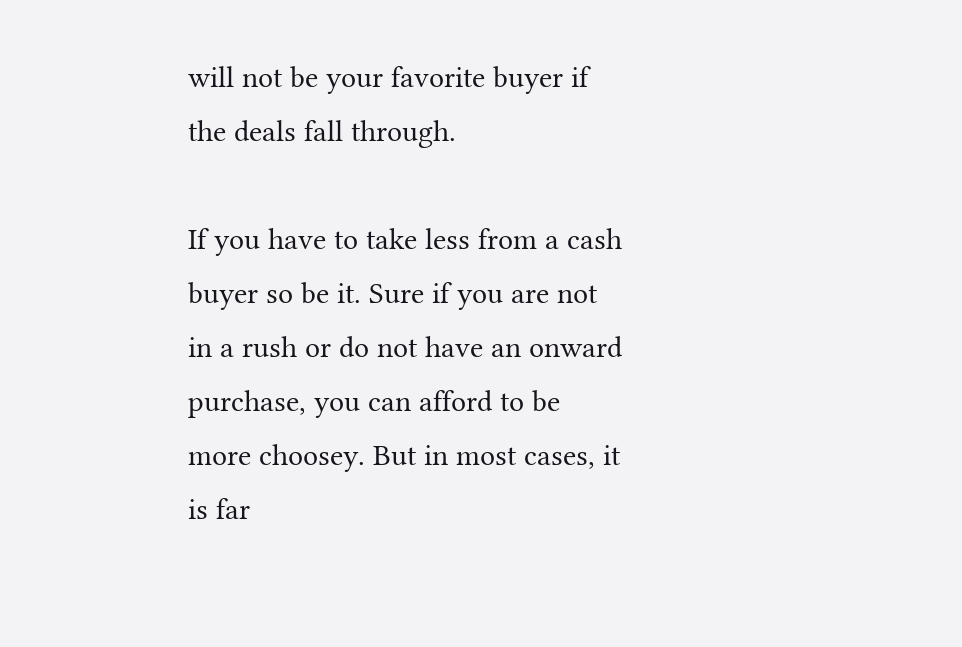will not be your favorite buyer if the deals fall through.

If you have to take less from a cash buyer so be it. Sure if you are not in a rush or do not have an onward purchase, you can afford to be more choosey. But in most cases, it is far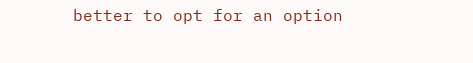better to opt for an option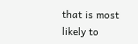that is most likely to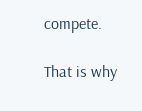compete.

That is why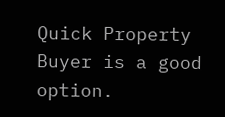Quick Property Buyer is a good option.